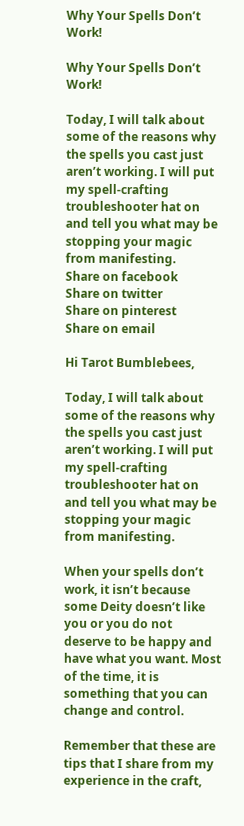Why Your Spells Don’t Work!

Why Your Spells Don’t Work!

Today, I will talk about some of the reasons why the spells you cast just aren’t working. I will put my spell-crafting troubleshooter hat on and tell you what may be stopping your magic from manifesting.
Share on facebook
Share on twitter
Share on pinterest
Share on email

Hi Tarot Bumblebees,

Today, I will talk about some of the reasons why the spells you cast just aren’t working. I will put my spell-crafting troubleshooter hat on and tell you what may be stopping your magic from manifesting.

When your spells don’t work, it isn’t because some Deity doesn’t like you or you do not deserve to be happy and have what you want. Most of the time, it is something that you can change and control.

Remember that these are tips that I share from my experience in the craft,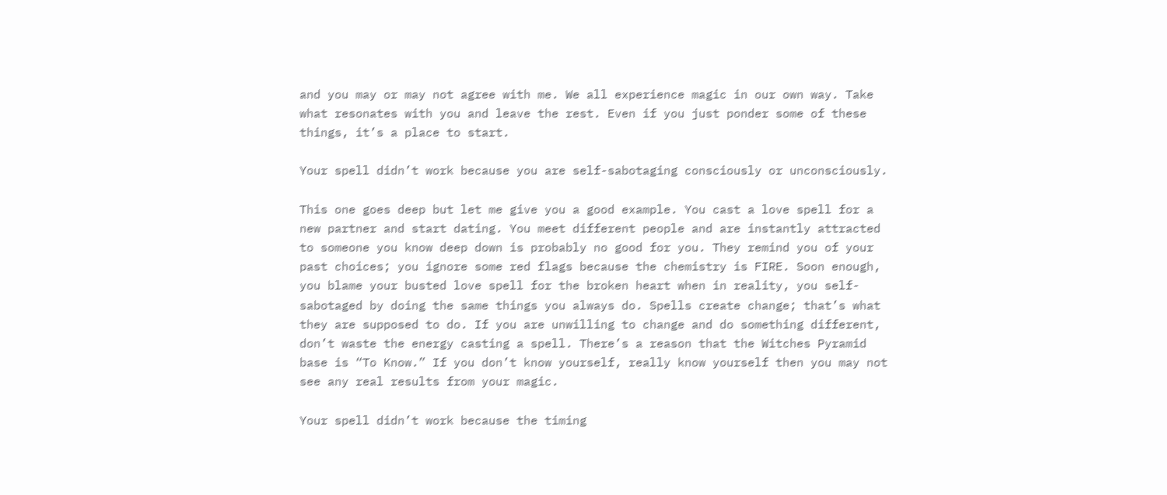and you may or may not agree with me. We all experience magic in our own way. Take what resonates with you and leave the rest. Even if you just ponder some of these things, it’s a place to start.

Your spell didn’t work because you are self-sabotaging consciously or unconsciously.

This one goes deep but let me give you a good example. You cast a love spell for a new partner and start dating. You meet different people and are instantly attracted to someone you know deep down is probably no good for you. They remind you of your past choices; you ignore some red flags because the chemistry is FIRE. Soon enough, you blame your busted love spell for the broken heart when in reality, you self-sabotaged by doing the same things you always do. Spells create change; that’s what they are supposed to do. If you are unwilling to change and do something different, don’t waste the energy casting a spell. There’s a reason that the Witches Pyramid base is “To Know.” If you don’t know yourself, really know yourself then you may not see any real results from your magic.

Your spell didn’t work because the timing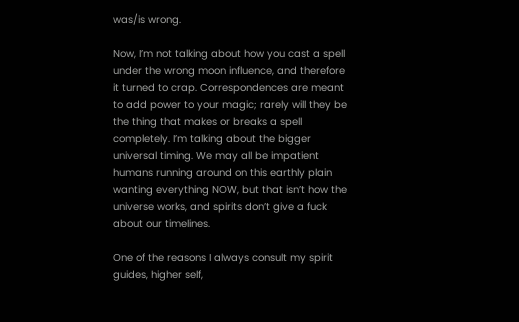was/is wrong.

Now, I’m not talking about how you cast a spell under the wrong moon influence, and therefore it turned to crap. Correspondences are meant to add power to your magic; rarely will they be the thing that makes or breaks a spell completely. I’m talking about the bigger universal timing. We may all be impatient humans running around on this earthly plain wanting everything NOW, but that isn’t how the universe works, and spirits don’t give a fuck about our timelines.

One of the reasons I always consult my spirit guides, higher self,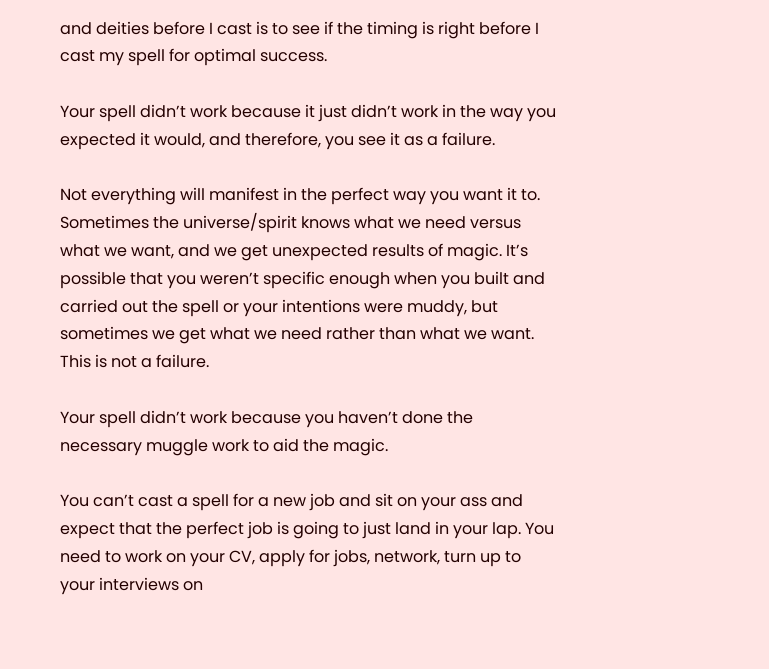and deities before I cast is to see if the timing is right before I cast my spell for optimal success.

Your spell didn’t work because it just didn’t work in the way you expected it would, and therefore, you see it as a failure.

Not everything will manifest in the perfect way you want it to. Sometimes the universe/spirit knows what we need versus what we want, and we get unexpected results of magic. It’s possible that you weren’t specific enough when you built and carried out the spell or your intentions were muddy, but sometimes we get what we need rather than what we want. This is not a failure.

Your spell didn’t work because you haven’t done the necessary muggle work to aid the magic.

You can’t cast a spell for a new job and sit on your ass and expect that the perfect job is going to just land in your lap. You need to work on your CV, apply for jobs, network, turn up to your interviews on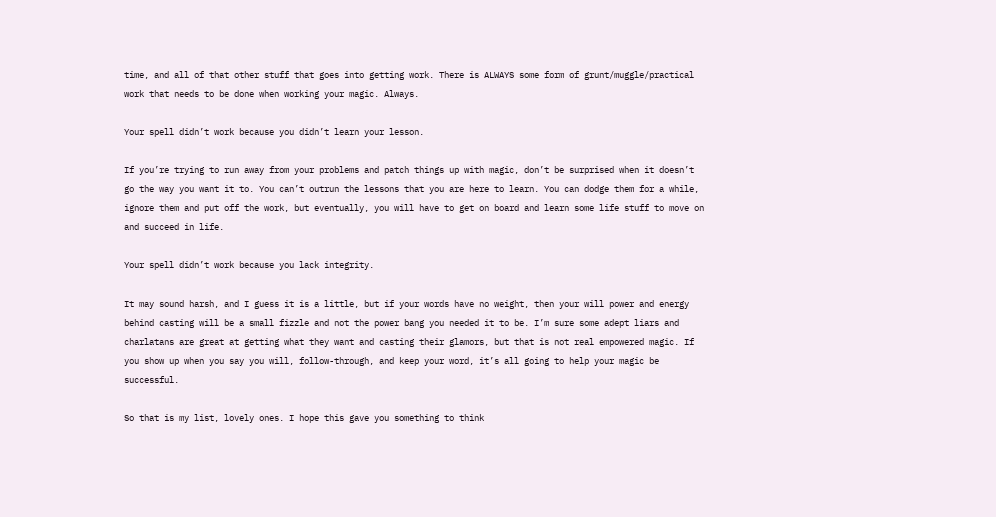time, and all of that other stuff that goes into getting work. There is ALWAYS some form of grunt/muggle/practical work that needs to be done when working your magic. Always.

Your spell didn’t work because you didn’t learn your lesson.

If you’re trying to run away from your problems and patch things up with magic, don’t be surprised when it doesn’t go the way you want it to. You can’t outrun the lessons that you are here to learn. You can dodge them for a while, ignore them and put off the work, but eventually, you will have to get on board and learn some life stuff to move on and succeed in life.

Your spell didn’t work because you lack integrity.

It may sound harsh, and I guess it is a little, but if your words have no weight, then your will power and energy behind casting will be a small fizzle and not the power bang you needed it to be. I’m sure some adept liars and charlatans are great at getting what they want and casting their glamors, but that is not real empowered magic. If you show up when you say you will, follow-through, and keep your word, it’s all going to help your magic be successful.

So that is my list, lovely ones. I hope this gave you something to think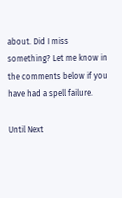about. Did I miss something? Let me know in the comments below if you have had a spell failure.

Until Next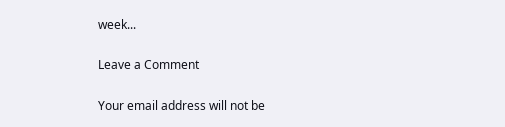week...

Leave a Comment

Your email address will not be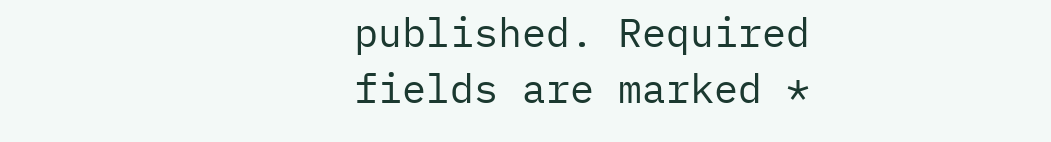published. Required fields are marked *